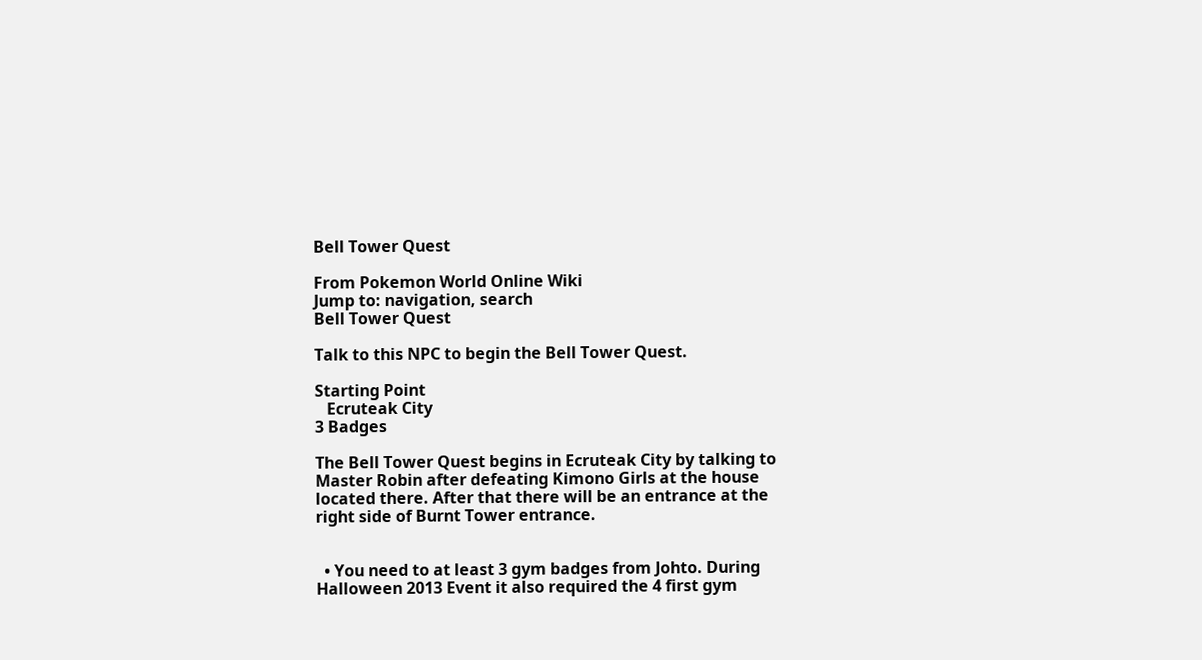Bell Tower Quest

From Pokemon World Online Wiki
Jump to: navigation, search
Bell Tower Quest

Talk to this NPC to begin the Bell Tower Quest.

Starting Point
   Ecruteak City
3 Badges

The Bell Tower Quest begins in Ecruteak City by talking to Master Robin after defeating Kimono Girls at the house located there. After that there will be an entrance at the right side of Burnt Tower entrance.


  • You need to at least 3 gym badges from Johto. During Halloween 2013 Event it also required the 4 first gym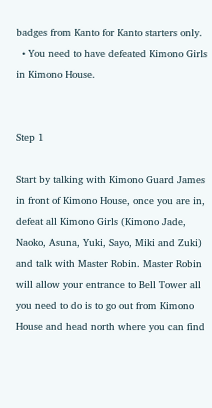badges from Kanto for Kanto starters only.
  • You need to have defeated Kimono Girls in Kimono House.


Step 1

Start by talking with Kimono Guard James in front of Kimono House, once you are in, defeat all Kimono Girls (Kimono Jade, Naoko, Asuna, Yuki, Sayo, Miki and Zuki) and talk with Master Robin. Master Robin will allow your entrance to Bell Tower all you need to do is to go out from Kimono House and head north where you can find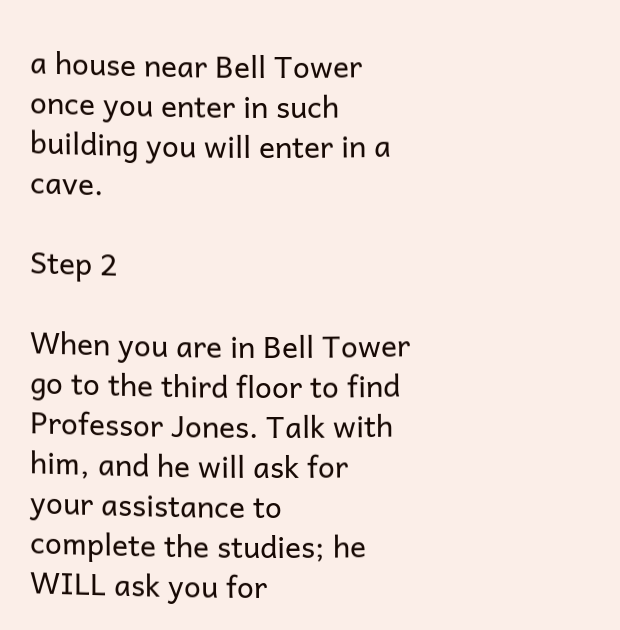a house near Bell Tower once you enter in such building you will enter in a cave.

Step 2

When you are in Bell Tower go to the third floor to find Professor Jones. Talk with him, and he will ask for your assistance to complete the studies; he WILL ask you for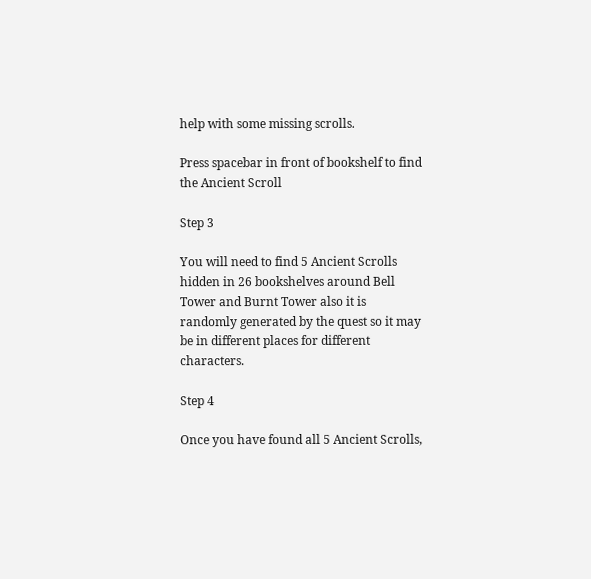help with some missing scrolls.

Press spacebar in front of bookshelf to find the Ancient Scroll

Step 3

You will need to find 5 Ancient Scrolls hidden in 26 bookshelves around Bell Tower and Burnt Tower also it is randomly generated by the quest so it may be in different places for different characters.

Step 4

Once you have found all 5 Ancient Scrolls,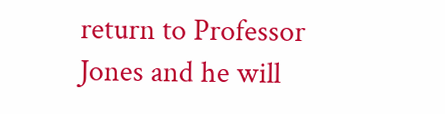return to Professor Jones and he will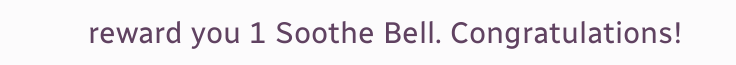reward you 1 Soothe Bell. Congratulations!